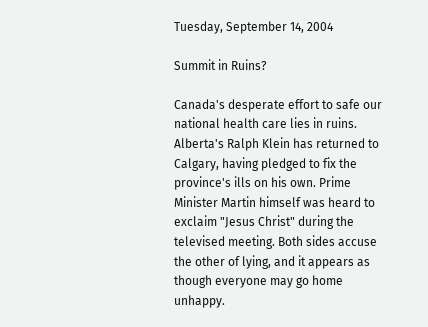Tuesday, September 14, 2004

Summit in Ruins?

Canada's desperate effort to safe our national health care lies in ruins. Alberta's Ralph Klein has returned to Calgary, having pledged to fix the province's ills on his own. Prime Minister Martin himself was heard to exclaim "Jesus Christ" during the televised meeting. Both sides accuse the other of lying, and it appears as though everyone may go home unhappy.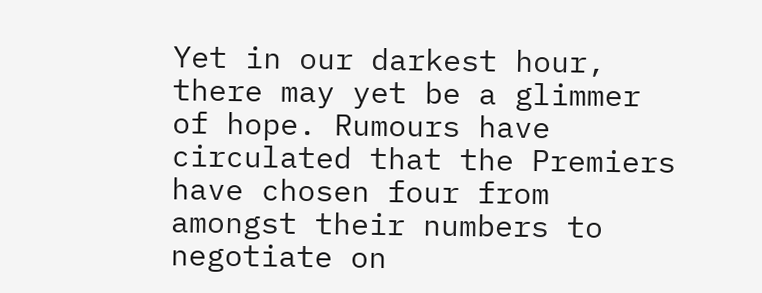Yet in our darkest hour, there may yet be a glimmer of hope. Rumours have circulated that the Premiers have chosen four from amongst their numbers to negotiate on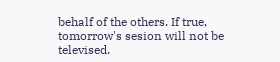behalf of the others. If true, tomorrow's sesion will not be televised.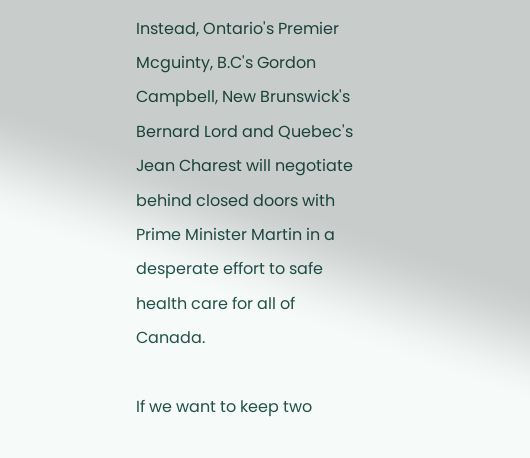Instead, Ontario's Premier Mcguinty, B.C's Gordon Campbell, New Brunswick's Bernard Lord and Quebec's Jean Charest will negotiate behind closed doors with Prime Minister Martin in a desperate effort to safe health care for all of Canada.

If we want to keep two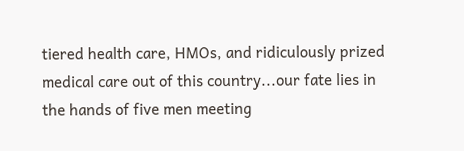tiered health care, HMOs, and ridiculously prized medical care out of this country...our fate lies in the hands of five men meeting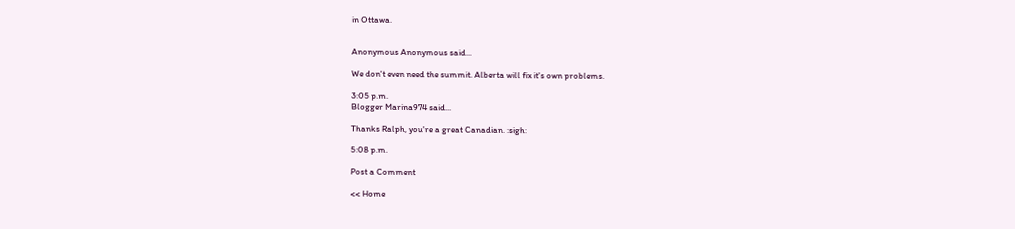in Ottawa.


Anonymous Anonymous said...

We don't even need the summit. Alberta will fix it's own problems.

3:05 p.m.
Blogger Marina974 said...

Thanks Ralph, you're a great Canadian. :sigh:

5:08 p.m.

Post a Comment

<< Home